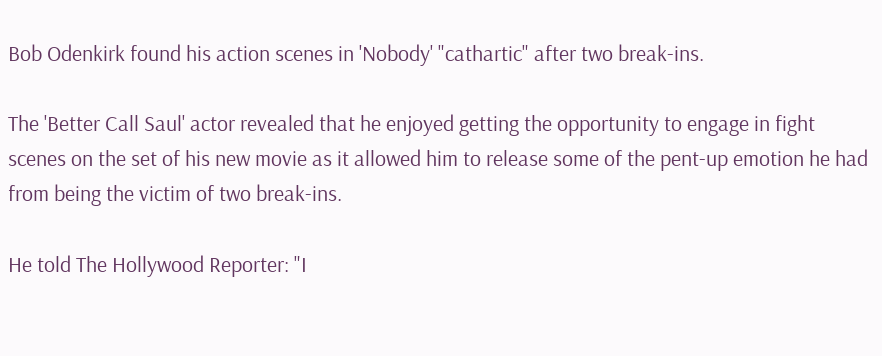Bob Odenkirk found his action scenes in 'Nobody' "cathartic" after two break-ins.

The 'Better Call Saul' actor revealed that he enjoyed getting the opportunity to engage in fight scenes on the set of his new movie as it allowed him to release some of the pent-up emotion he had from being the victim of two break-ins.

He told The Hollywood Reporter: "I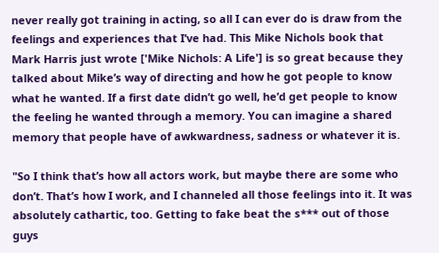never really got training in acting, so all I can ever do is draw from the feelings and experiences that I’ve had. This Mike Nichols book that Mark Harris just wrote ['Mike Nichols: A Life'] is so great because they talked about Mike’s way of directing and how he got people to know what he wanted. If a first date didn’t go well, he’d get people to know the feeling he wanted through a memory. You can imagine a shared memory that people have of awkwardness, sadness or whatever it is.

"So I think that’s how all actors work, but maybe there are some who don’t. That’s how I work, and I channeled all those feelings into it. It was absolutely cathartic, too. Getting to fake beat the s*** out of those guys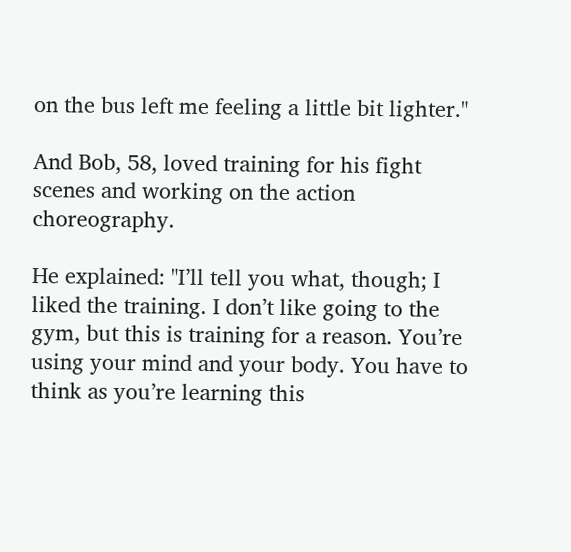on the bus left me feeling a little bit lighter."

And Bob, 58, loved training for his fight scenes and working on the action choreography.

He explained: "I’ll tell you what, though; I liked the training. I don’t like going to the gym, but this is training for a reason. You’re using your mind and your body. You have to think as you’re learning this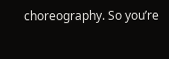choreography. So you’re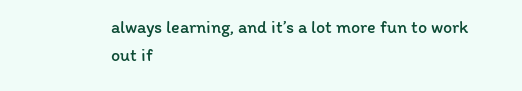always learning, and it’s a lot more fun to work out if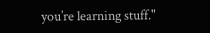you’re learning stuff."